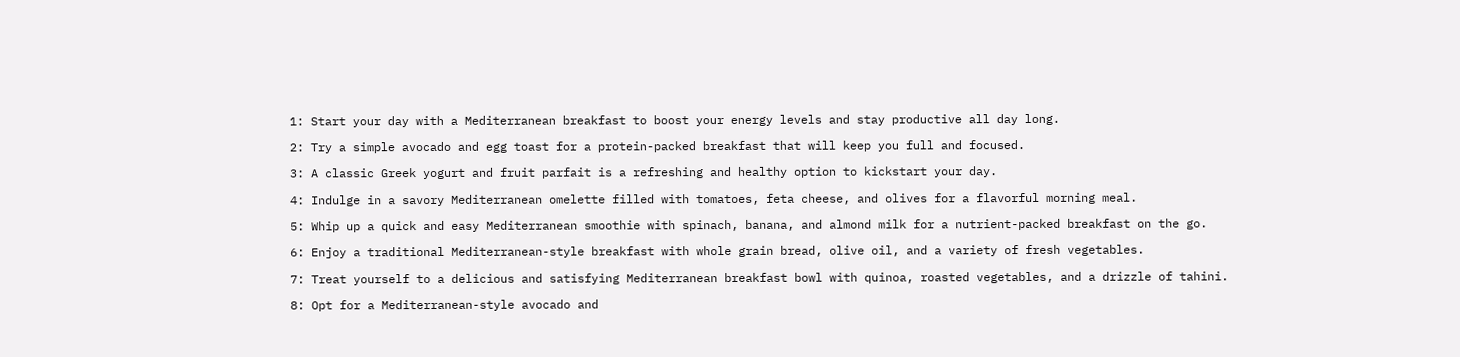1: Start your day with a Mediterranean breakfast to boost your energy levels and stay productive all day long.

2: Try a simple avocado and egg toast for a protein-packed breakfast that will keep you full and focused.

3: A classic Greek yogurt and fruit parfait is a refreshing and healthy option to kickstart your day.

4: Indulge in a savory Mediterranean omelette filled with tomatoes, feta cheese, and olives for a flavorful morning meal.

5: Whip up a quick and easy Mediterranean smoothie with spinach, banana, and almond milk for a nutrient-packed breakfast on the go.

6: Enjoy a traditional Mediterranean-style breakfast with whole grain bread, olive oil, and a variety of fresh vegetables.

7: Treat yourself to a delicious and satisfying Mediterranean breakfast bowl with quinoa, roasted vegetables, and a drizzle of tahini.

8: Opt for a Mediterranean-style avocado and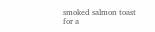smoked salmon toast for a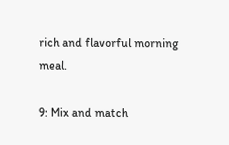rich and flavorful morning meal.

9: Mix and match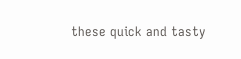these quick and tasty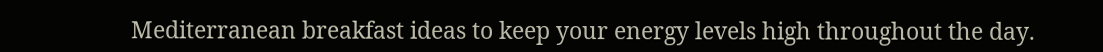Mediterranean breakfast ideas to keep your energy levels high throughout the day.